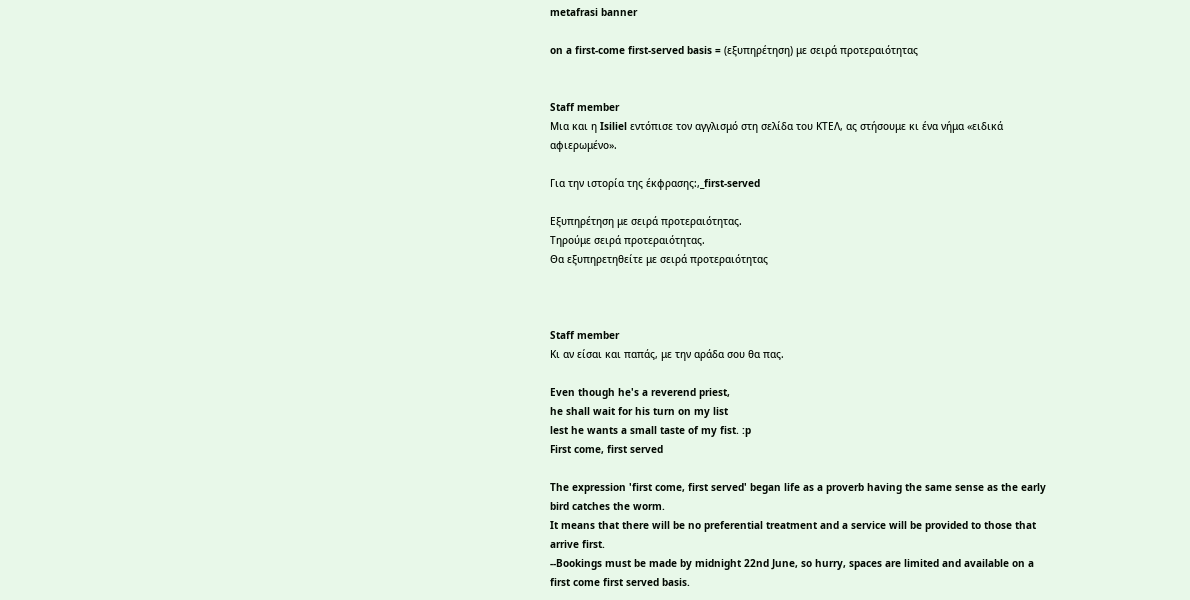metafrasi banner

on a first-come first-served basis = (εξυπηρέτηση) με σειρά προτεραιότητας


Staff member
Μια και η Isiliel εντόπισε τον αγγλισμό στη σελίδα του ΚΤΕΛ, ας στήσουμε κι ένα νήμα «ειδικά αφιερωμένο».

Για την ιστορία της έκφρασης:,_first-served

Εξυπηρέτηση με σειρά προτεραιότητας.
Τηρούμε σειρά προτεραιότητας.
Θα εξυπηρετηθείτε με σειρά προτεραιότητας



Staff member
Κι αν είσαι και παπάς, με την αράδα σου θα πας.

Even though he's a reverend priest,
he shall wait for his turn on my list
lest he wants a small taste of my fist. :p
First come, first served

The expression 'first come, first served' began life as a proverb having the same sense as the early bird catches the worm.
It means that there will be no preferential treatment and a service will be provided to those that arrive first.
--Bookings must be made by midnight 22nd June, so hurry, spaces are limited and available on a first come first served basis.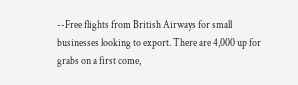--Free flights from British Airways for small businesses looking to export. There are 4,000 up for grabs on a first come,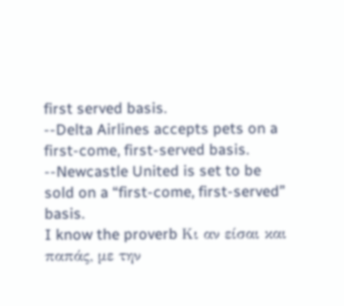first served basis.
--Delta Airlines accepts pets on a first-come, first-served basis.
--Newcastle United is set to be sold on a “first-come, first-served” basis.
I know the proverb Κι αν είσαι και παπάς, με την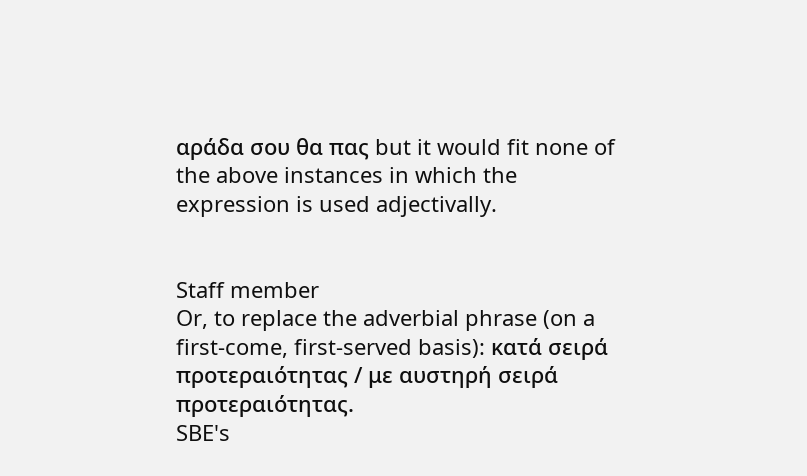αράδα σου θα πας but it would fit none of the above instances in which the expression is used adjectivally.


Staff member
Or, to replace the adverbial phrase (on a first-come, first-served basis): κατά σειρά προτεραιότητας / με αυστηρή σειρά προτεραιότητας.
SBE's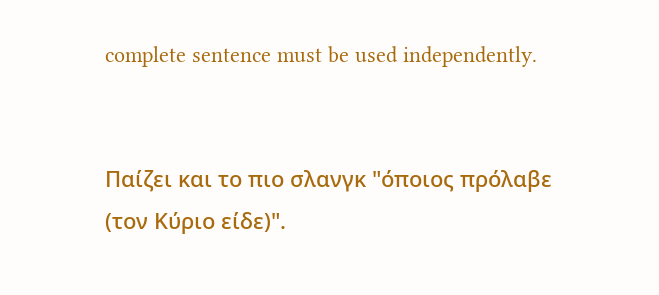complete sentence must be used independently.


Παίζει και το πιο σλανγκ "όποιος πρόλαβε (τον Κύριο είδε)".